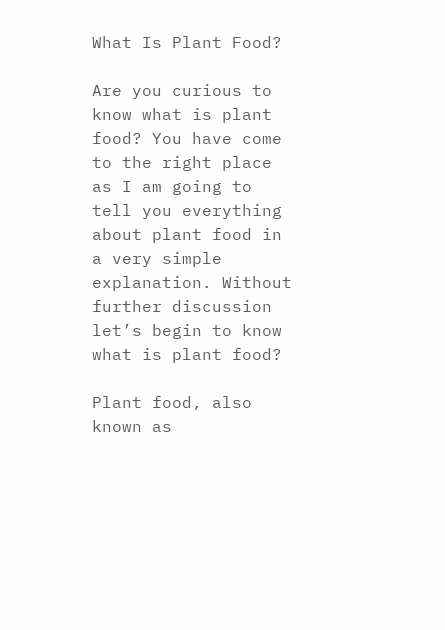What Is Plant Food?

Are you curious to know what is plant food? You have come to the right place as I am going to tell you everything about plant food in a very simple explanation. Without further discussion let’s begin to know what is plant food?

Plant food, also known as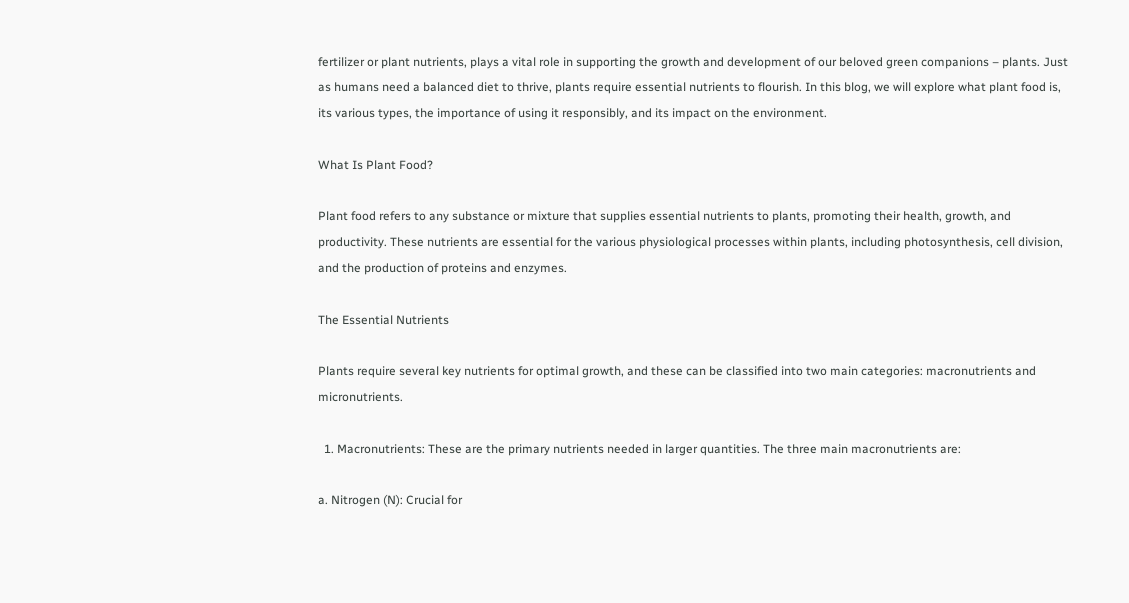fertilizer or plant nutrients, plays a vital role in supporting the growth and development of our beloved green companions – plants. Just as humans need a balanced diet to thrive, plants require essential nutrients to flourish. In this blog, we will explore what plant food is, its various types, the importance of using it responsibly, and its impact on the environment.

What Is Plant Food?

Plant food refers to any substance or mixture that supplies essential nutrients to plants, promoting their health, growth, and productivity. These nutrients are essential for the various physiological processes within plants, including photosynthesis, cell division, and the production of proteins and enzymes.

The Essential Nutrients

Plants require several key nutrients for optimal growth, and these can be classified into two main categories: macronutrients and micronutrients.

  1. Macronutrients: These are the primary nutrients needed in larger quantities. The three main macronutrients are:

a. Nitrogen (N): Crucial for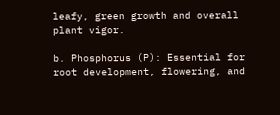leafy, green growth and overall plant vigor.

b. Phosphorus (P): Essential for root development, flowering, and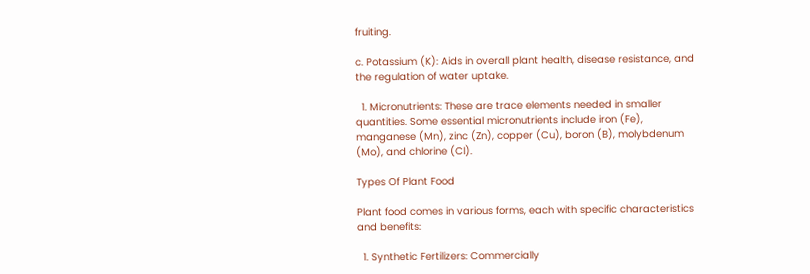fruiting.

c. Potassium (K): Aids in overall plant health, disease resistance, and the regulation of water uptake.

  1. Micronutrients: These are trace elements needed in smaller quantities. Some essential micronutrients include iron (Fe), manganese (Mn), zinc (Zn), copper (Cu), boron (B), molybdenum (Mo), and chlorine (Cl).

Types Of Plant Food

Plant food comes in various forms, each with specific characteristics and benefits:

  1. Synthetic Fertilizers: Commercially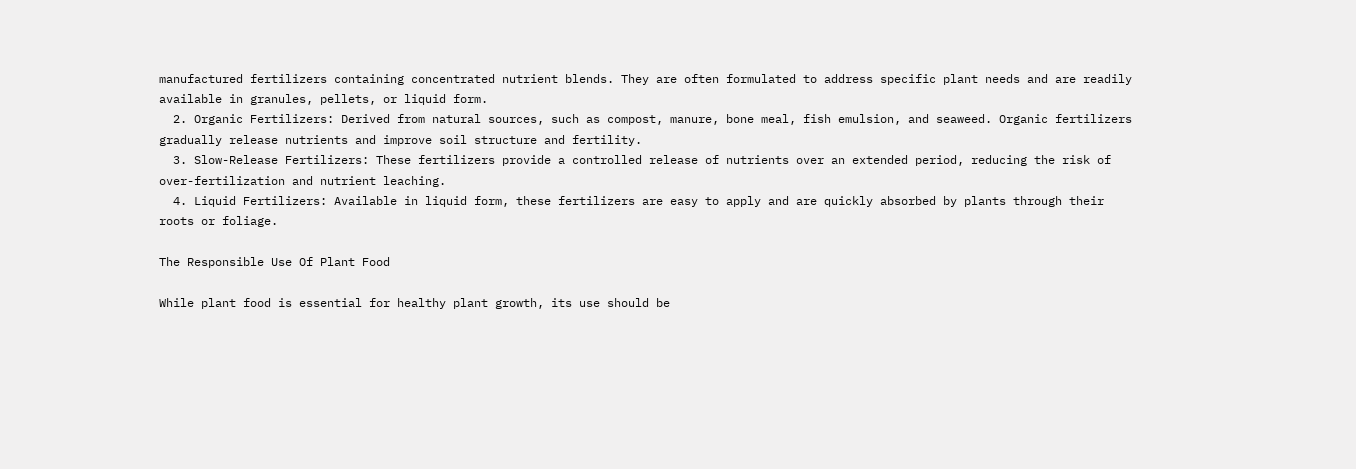manufactured fertilizers containing concentrated nutrient blends. They are often formulated to address specific plant needs and are readily available in granules, pellets, or liquid form.
  2. Organic Fertilizers: Derived from natural sources, such as compost, manure, bone meal, fish emulsion, and seaweed. Organic fertilizers gradually release nutrients and improve soil structure and fertility.
  3. Slow-Release Fertilizers: These fertilizers provide a controlled release of nutrients over an extended period, reducing the risk of over-fertilization and nutrient leaching.
  4. Liquid Fertilizers: Available in liquid form, these fertilizers are easy to apply and are quickly absorbed by plants through their roots or foliage.

The Responsible Use Of Plant Food

While plant food is essential for healthy plant growth, its use should be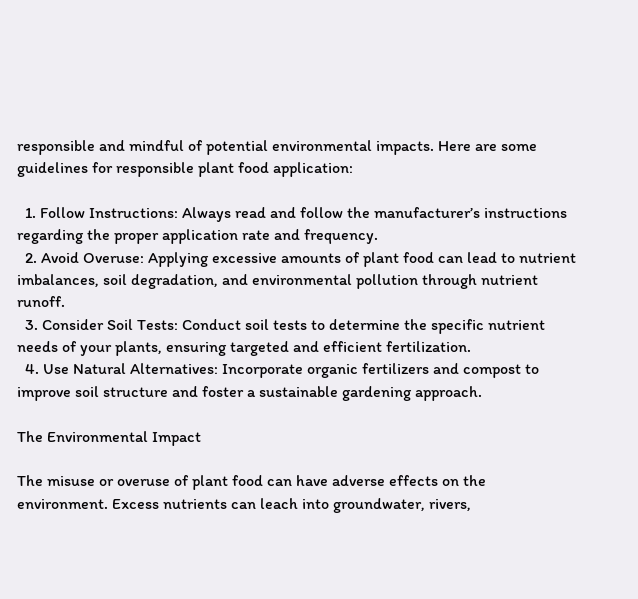responsible and mindful of potential environmental impacts. Here are some guidelines for responsible plant food application:

  1. Follow Instructions: Always read and follow the manufacturer’s instructions regarding the proper application rate and frequency.
  2. Avoid Overuse: Applying excessive amounts of plant food can lead to nutrient imbalances, soil degradation, and environmental pollution through nutrient runoff.
  3. Consider Soil Tests: Conduct soil tests to determine the specific nutrient needs of your plants, ensuring targeted and efficient fertilization.
  4. Use Natural Alternatives: Incorporate organic fertilizers and compost to improve soil structure and foster a sustainable gardening approach.

The Environmental Impact

The misuse or overuse of plant food can have adverse effects on the environment. Excess nutrients can leach into groundwater, rivers,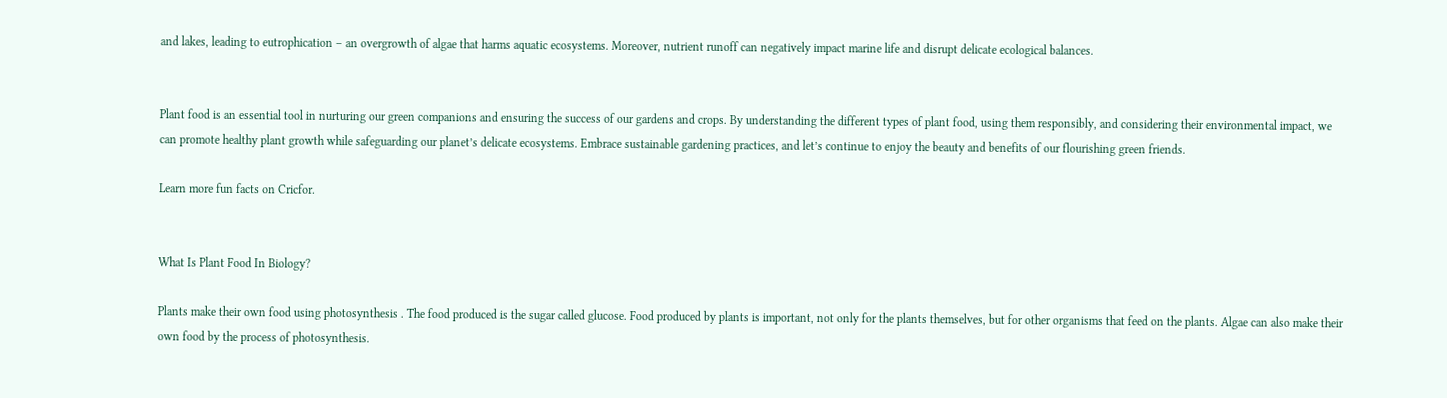and lakes, leading to eutrophication – an overgrowth of algae that harms aquatic ecosystems. Moreover, nutrient runoff can negatively impact marine life and disrupt delicate ecological balances.


Plant food is an essential tool in nurturing our green companions and ensuring the success of our gardens and crops. By understanding the different types of plant food, using them responsibly, and considering their environmental impact, we can promote healthy plant growth while safeguarding our planet’s delicate ecosystems. Embrace sustainable gardening practices, and let’s continue to enjoy the beauty and benefits of our flourishing green friends.

Learn more fun facts on Cricfor.


What Is Plant Food In Biology?

Plants make their own food using photosynthesis . The food produced is the sugar called glucose. Food produced by plants is important, not only for the plants themselves, but for other organisms that feed on the plants. Algae can also make their own food by the process of photosynthesis.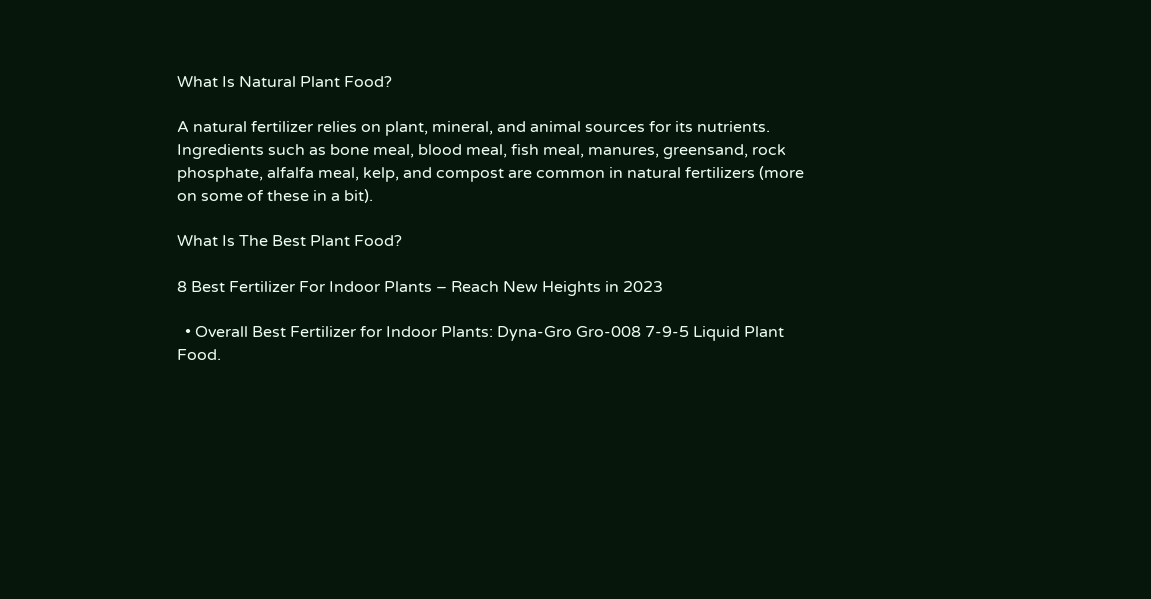What Is Natural Plant Food?

A natural fertilizer relies on plant, mineral, and animal sources for its nutrients. Ingredients such as bone meal, blood meal, fish meal, manures, greensand, rock phosphate, alfalfa meal, kelp, and compost are common in natural fertilizers (more on some of these in a bit).

What Is The Best Plant Food?

8 Best Fertilizer For Indoor Plants – Reach New Heights in 2023

  • Overall Best Fertilizer for Indoor Plants: Dyna-Gro Gro-008 7-9-5 Liquid Plant Food.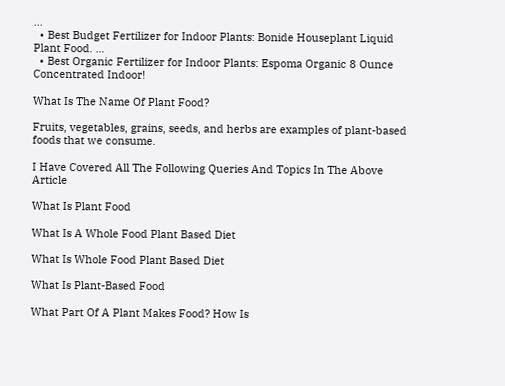…
  • Best Budget Fertilizer for Indoor Plants: Bonide Houseplant Liquid Plant Food. …
  • Best Organic Fertilizer for Indoor Plants: Espoma Organic 8 Ounce Concentrated Indoor!

What Is The Name Of Plant Food?

Fruits, vegetables, grains, seeds, and herbs are examples of plant-based foods that we consume.

I Have Covered All The Following Queries And Topics In The Above Article

What Is Plant Food

What Is A Whole Food Plant Based Diet

What Is Whole Food Plant Based Diet

What Is Plant-Based Food

What Part Of A Plant Makes Food? How Is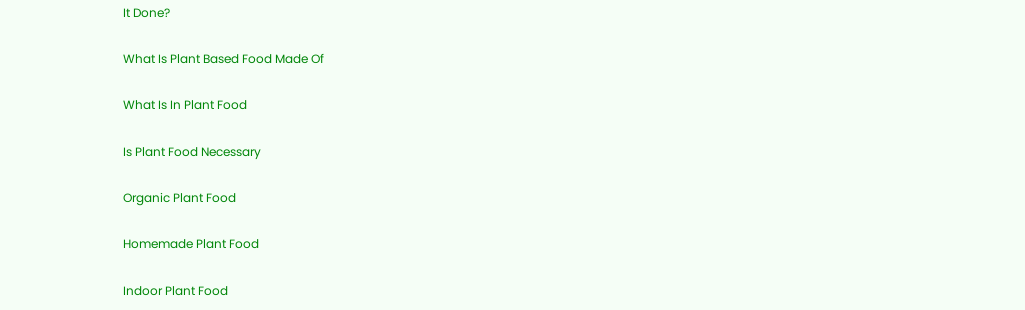It Done?

What Is Plant Based Food Made Of

What Is In Plant Food

Is Plant Food Necessary

Organic Plant Food

Homemade Plant Food

Indoor Plant Food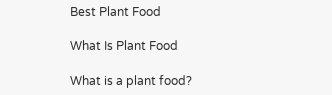Best Plant Food

What Is Plant Food

What is a plant food?